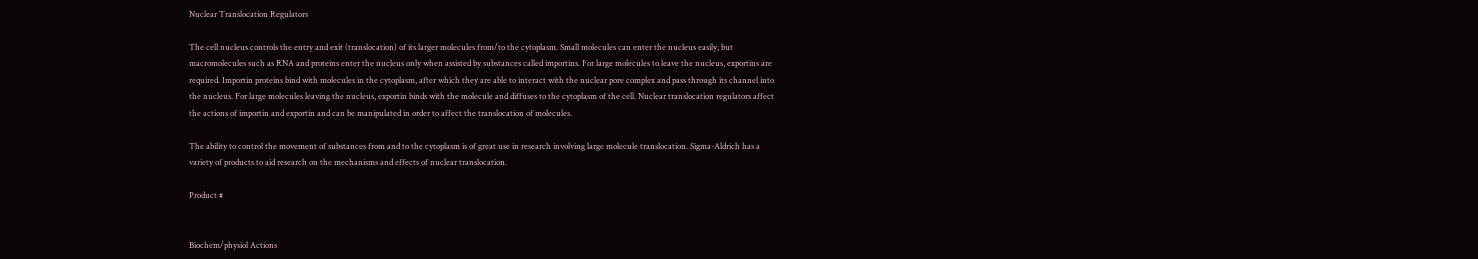Nuclear Translocation Regulators

The cell nucleus controls the entry and exit (translocation) of its larger molecules from/to the cytoplasm. Small molecules can enter the nucleus easily, but macromolecules such as RNA and proteins enter the nucleus only when assisted by substances called importins. For large molecules to leave the nucleus, exportins are required. Importin proteins bind with molecules in the cytoplasm, after which they are able to interact with the nuclear pore complex and pass through its channel into the nucleus. For large molecules leaving the nucleus, exportin binds with the molecule and diffuses to the cytoplasm of the cell. Nuclear translocation regulators affect the actions of importin and exportin and can be manipulated in order to affect the translocation of molecules.

The ability to control the movement of substances from and to the cytoplasm is of great use in research involving large molecule translocation. Sigma-Aldrich has a variety of products to aid research on the mechanisms and effects of nuclear translocation.

Product #


Biochem/physiol Actions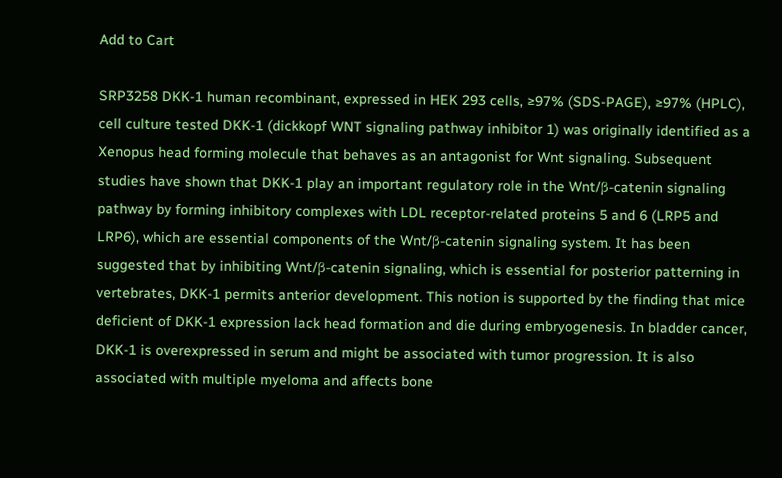Add to Cart

SRP3258 DKK-1 human recombinant, expressed in HEK 293 cells, ≥97% (SDS-PAGE), ≥97% (HPLC), cell culture tested DKK-1 (dickkopf WNT signaling pathway inhibitor 1) was originally identified as a Xenopus head forming molecule that behaves as an antagonist for Wnt signaling. Subsequent studies have shown that DKK-1 play an important regulatory role in the Wnt/β-catenin signaling pathway by forming inhibitory complexes with LDL receptor-related proteins 5 and 6 (LRP5 and LRP6), which are essential components of the Wnt/β-catenin signaling system. It has been suggested that by inhibiting Wnt/β-catenin signaling, which is essential for posterior patterning in vertebrates, DKK-1 permits anterior development. This notion is supported by the finding that mice deficient of DKK-1 expression lack head formation and die during embryogenesis. In bladder cancer, DKK-1 is overexpressed in serum and might be associated with tumor progression. It is also associated with multiple myeloma and affects bone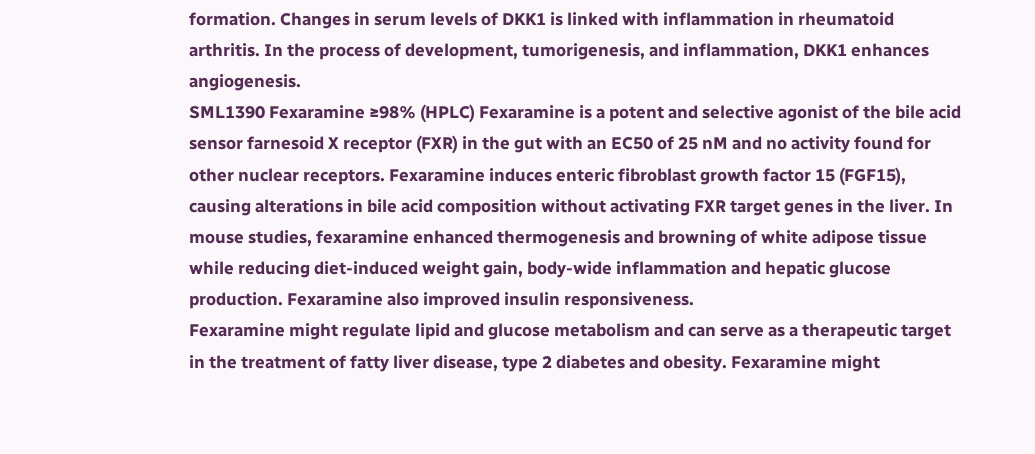formation. Changes in serum levels of DKK1 is linked with inflammation in rheumatoid arthritis. In the process of development, tumorigenesis, and inflammation, DKK1 enhances angiogenesis.
SML1390 Fexaramine ≥98% (HPLC) Fexaramine is a potent and selective agonist of the bile acid sensor farnesoid X receptor (FXR) in the gut with an EC50 of 25 nM and no activity found for other nuclear receptors. Fexaramine induces enteric fibroblast growth factor 15 (FGF15), causing alterations in bile acid composition without activating FXR target genes in the liver. In mouse studies, fexaramine enhanced thermogenesis and browning of white adipose tissue while reducing diet-induced weight gain, body-wide inflammation and hepatic glucose production. Fexaramine also improved insulin responsiveness.
Fexaramine might regulate lipid and glucose metabolism and can serve as a therapeutic target in the treatment of fatty liver disease, type 2 diabetes and obesity. Fexaramine might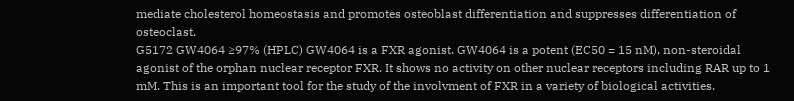mediate cholesterol homeostasis and promotes osteoblast differentiation and suppresses differentiation of osteoclast.
G5172 GW4064 ≥97% (HPLC) GW4064 is a FXR agonist. GW4064 is a potent (EC50 = 15 nM), non-steroidal agonist of the orphan nuclear receptor FXR. It shows no activity on other nuclear receptors including RAR up to 1 mM. This is an important tool for the study of the involvment of FXR in a variety of biological activities.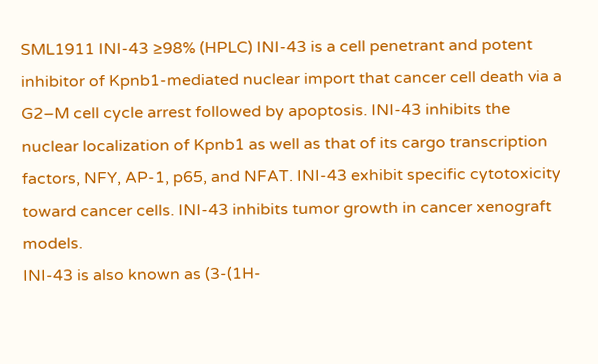SML1911 INI-43 ≥98% (HPLC) INI-43 is a cell penetrant and potent inhibitor of Kpnb1-mediated nuclear import that cancer cell death via a G2–M cell cycle arrest followed by apoptosis. INI-43 inhibits the nuclear localization of Kpnb1 as well as that of its cargo transcription factors, NFY, AP-1, p65, and NFAT. INI-43 exhibit specific cytotoxicity toward cancer cells. INI-43 inhibits tumor growth in cancer xenograft models.
INI-43 is also known as (3-(1H-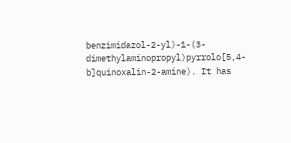benzimidazol-2-yl)-1-(3-dimethylaminopropyl)pyrrolo[5,4-b]quinoxalin-2-amine). It has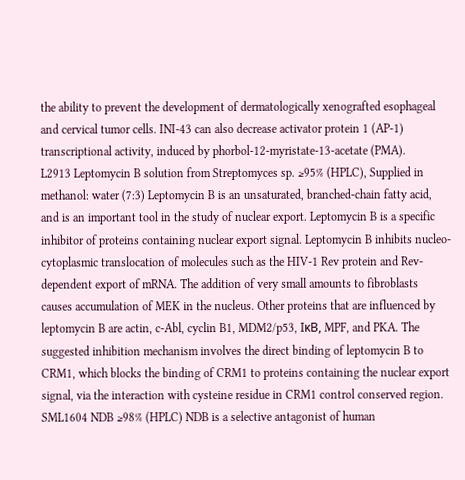the ability to prevent the development of dermatologically xenografted esophageal and cervical tumor cells. INI-43 can also decrease activator protein 1 (AP-1) transcriptional activity, induced by phorbol-12-myristate-13-acetate (PMA).
L2913 Leptomycin B solution from Streptomyces sp. ≥95% (HPLC), Supplied in methanol: water (7:3) Leptomycin B is an unsaturated, branched-chain fatty acid, and is an important tool in the study of nuclear export. Leptomycin B is a specific inhibitor of proteins containing nuclear export signal. Leptomycin B inhibits nucleo-cytoplasmic translocation of molecules such as the HIV-1 Rev protein and Rev-dependent export of mRNA. The addition of very small amounts to fibroblasts causes accumulation of MEK in the nucleus. Other proteins that are influenced by leptomycin B are actin, c-Abl, cyclin B1, MDM2/p53, IκB, MPF, and PKA. The suggested inhibition mechanism involves the direct binding of leptomycin B to CRM1, which blocks the binding of CRM1 to proteins containing the nuclear export signal, via the interaction with cysteine residue in CRM1 control conserved region.
SML1604 NDB ≥98% (HPLC) NDB is a selective antagonist of human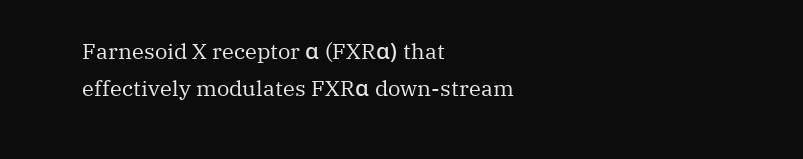Farnesoid X receptor α (FXRα) that effectively modulates FXRα down-stream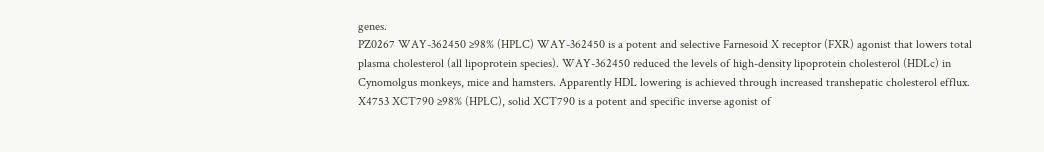genes.
PZ0267 WAY-362450 ≥98% (HPLC) WAY-362450 is a potent and selective Farnesoid X receptor (FXR) agonist that lowers total plasma cholesterol (all lipoprotein species). WAY-362450 reduced the levels of high-density lipoprotein cholesterol (HDLc) in Cynomolgus monkeys, mice and hamsters. Apparently HDL lowering is achieved through increased transhepatic cholesterol efflux.
X4753 XCT790 ≥98% (HPLC), solid XCT790 is a potent and specific inverse agonist of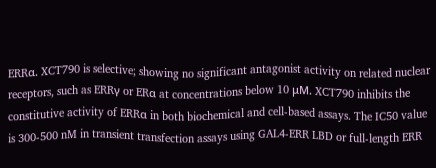ERRα. XCT790 is selective; showing no significant antagonist activity on related nuclear receptors, such as ERRγ or ERα at concentrations below 10 μM. XCT790 inhibits the constitutive activity of ERRα in both biochemical and cell-based assays. The IC50 value is 300-500 nM in transient transfection assays using GAL4-ERR LBD or full-length ERR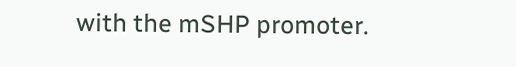with the mSHP promoter.